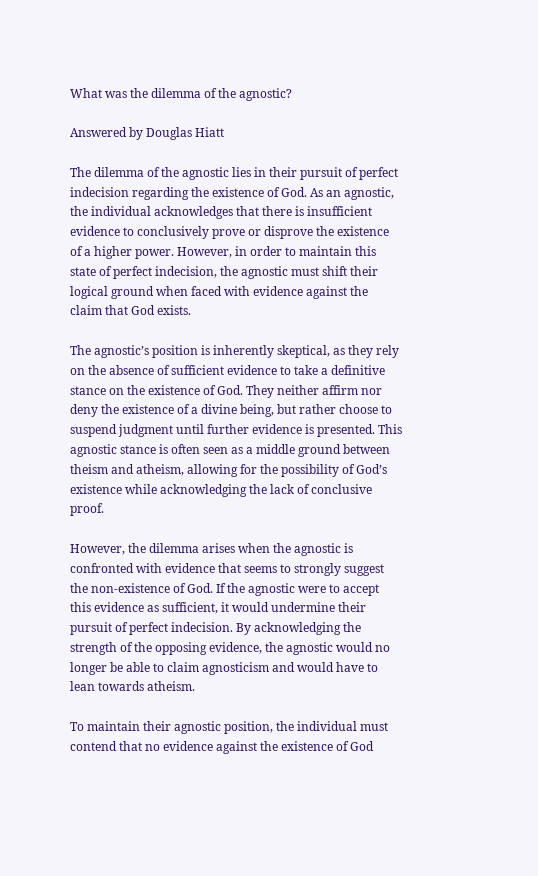What was the dilemma of the agnostic?

Answered by Douglas Hiatt

The dilemma of the agnostic lies in their pursuit of perfect indecision regarding the existence of God. As an agnostic, the individual acknowledges that there is insufficient evidence to conclusively prove or disprove the existence of a higher power. However, in order to maintain this state of perfect indecision, the agnostic must shift their logical ground when faced with evidence against the claim that God exists.

The agnostic’s position is inherently skeptical, as they rely on the absence of sufficient evidence to take a definitive stance on the existence of God. They neither affirm nor deny the existence of a divine being, but rather choose to suspend judgment until further evidence is presented. This agnostic stance is often seen as a middle ground between theism and atheism, allowing for the possibility of God’s existence while acknowledging the lack of conclusive proof.

However, the dilemma arises when the agnostic is confronted with evidence that seems to strongly suggest the non-existence of God. If the agnostic were to accept this evidence as sufficient, it would undermine their pursuit of perfect indecision. By acknowledging the strength of the opposing evidence, the agnostic would no longer be able to claim agnosticism and would have to lean towards atheism.

To maintain their agnostic position, the individual must contend that no evidence against the existence of God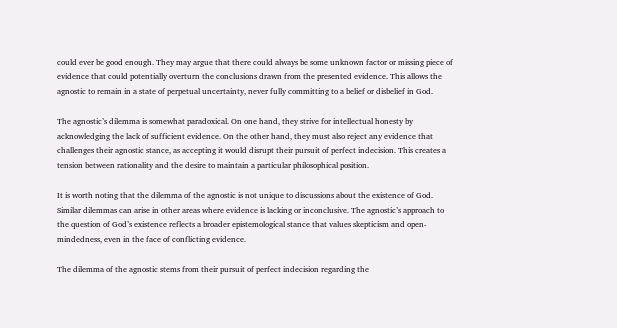could ever be good enough. They may argue that there could always be some unknown factor or missing piece of evidence that could potentially overturn the conclusions drawn from the presented evidence. This allows the agnostic to remain in a state of perpetual uncertainty, never fully committing to a belief or disbelief in God.

The agnostic’s dilemma is somewhat paradoxical. On one hand, they strive for intellectual honesty by acknowledging the lack of sufficient evidence. On the other hand, they must also reject any evidence that challenges their agnostic stance, as accepting it would disrupt their pursuit of perfect indecision. This creates a tension between rationality and the desire to maintain a particular philosophical position.

It is worth noting that the dilemma of the agnostic is not unique to discussions about the existence of God. Similar dilemmas can arise in other areas where evidence is lacking or inconclusive. The agnostic’s approach to the question of God’s existence reflects a broader epistemological stance that values skepticism and open-mindedness, even in the face of conflicting evidence.

The dilemma of the agnostic stems from their pursuit of perfect indecision regarding the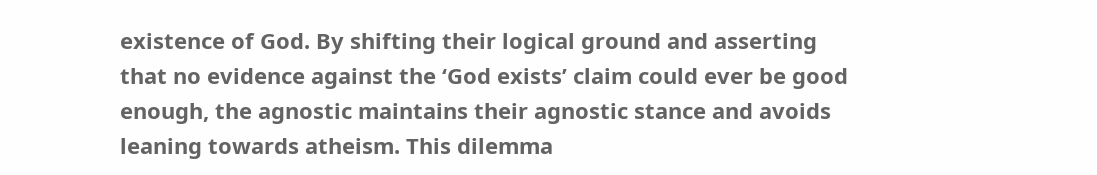existence of God. By shifting their logical ground and asserting that no evidence against the ‘God exists’ claim could ever be good enough, the agnostic maintains their agnostic stance and avoids leaning towards atheism. This dilemma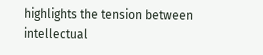highlights the tension between intellectual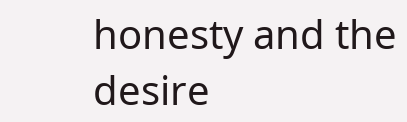honesty and the desire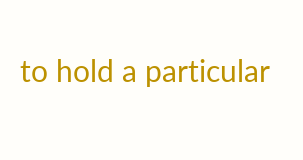to hold a particular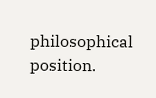philosophical position.